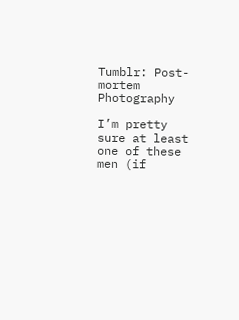Tumblr: Post-mortem Photography

I’m pretty sure at least one of these men (if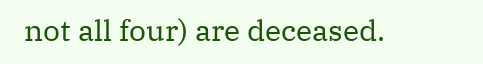not all four) are deceased.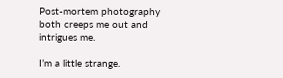Post-mortem photography both creeps me out and intrigues me.

I’m a little strange.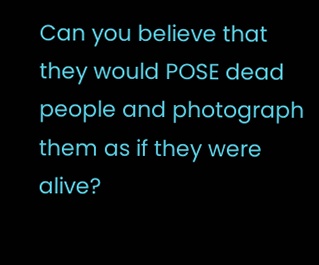Can you believe that they would POSE dead people and photograph them as if they were alive?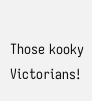Those kooky Victorians!